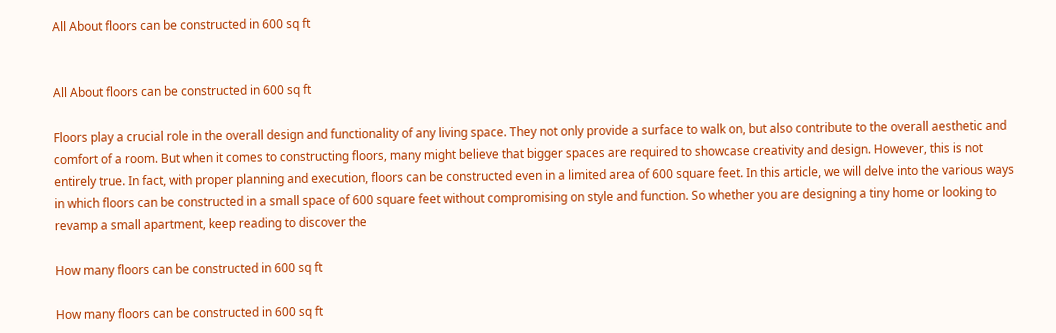All About floors can be constructed in 600 sq ft


All About floors can be constructed in 600 sq ft

Floors play a crucial role in the overall design and functionality of any living space. They not only provide a surface to walk on, but also contribute to the overall aesthetic and comfort of a room. But when it comes to constructing floors, many might believe that bigger spaces are required to showcase creativity and design. However, this is not entirely true. In fact, with proper planning and execution, floors can be constructed even in a limited area of 600 square feet. In this article, we will delve into the various ways in which floors can be constructed in a small space of 600 square feet without compromising on style and function. So whether you are designing a tiny home or looking to revamp a small apartment, keep reading to discover the

How many floors can be constructed in 600 sq ft

How many floors can be constructed in 600 sq ft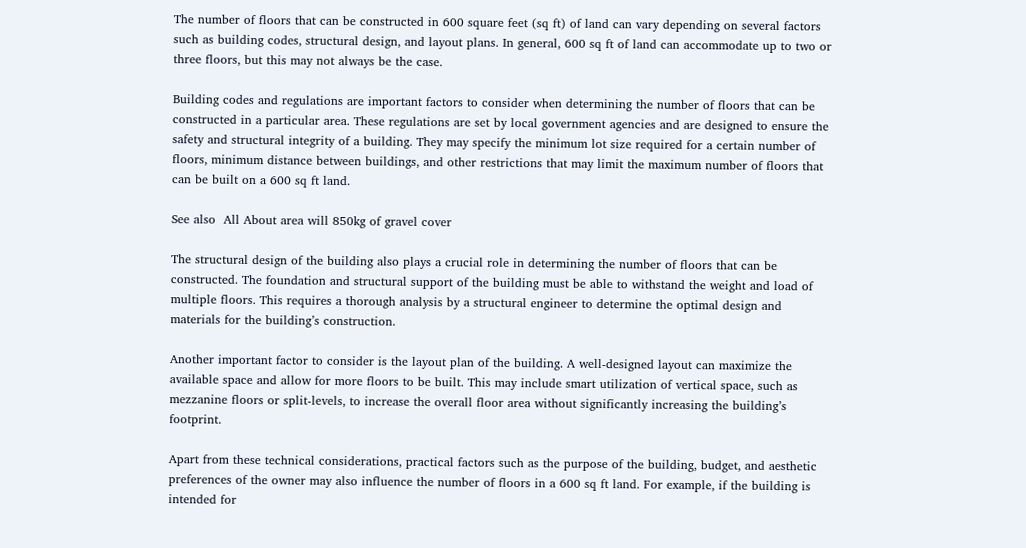The number of floors that can be constructed in 600 square feet (sq ft) of land can vary depending on several factors such as building codes, structural design, and layout plans. In general, 600 sq ft of land can accommodate up to two or three floors, but this may not always be the case.

Building codes and regulations are important factors to consider when determining the number of floors that can be constructed in a particular area. These regulations are set by local government agencies and are designed to ensure the safety and structural integrity of a building. They may specify the minimum lot size required for a certain number of floors, minimum distance between buildings, and other restrictions that may limit the maximum number of floors that can be built on a 600 sq ft land.

See also  All About area will 850kg of gravel cover

The structural design of the building also plays a crucial role in determining the number of floors that can be constructed. The foundation and structural support of the building must be able to withstand the weight and load of multiple floors. This requires a thorough analysis by a structural engineer to determine the optimal design and materials for the building’s construction.

Another important factor to consider is the layout plan of the building. A well-designed layout can maximize the available space and allow for more floors to be built. This may include smart utilization of vertical space, such as mezzanine floors or split-levels, to increase the overall floor area without significantly increasing the building’s footprint.

Apart from these technical considerations, practical factors such as the purpose of the building, budget, and aesthetic preferences of the owner may also influence the number of floors in a 600 sq ft land. For example, if the building is intended for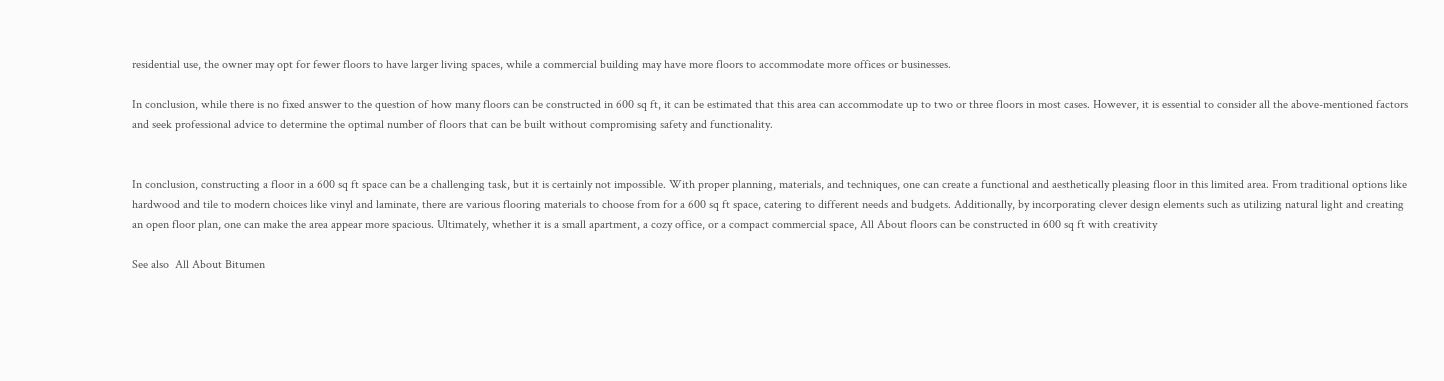residential use, the owner may opt for fewer floors to have larger living spaces, while a commercial building may have more floors to accommodate more offices or businesses.

In conclusion, while there is no fixed answer to the question of how many floors can be constructed in 600 sq ft, it can be estimated that this area can accommodate up to two or three floors in most cases. However, it is essential to consider all the above-mentioned factors and seek professional advice to determine the optimal number of floors that can be built without compromising safety and functionality.


In conclusion, constructing a floor in a 600 sq ft space can be a challenging task, but it is certainly not impossible. With proper planning, materials, and techniques, one can create a functional and aesthetically pleasing floor in this limited area. From traditional options like hardwood and tile to modern choices like vinyl and laminate, there are various flooring materials to choose from for a 600 sq ft space, catering to different needs and budgets. Additionally, by incorporating clever design elements such as utilizing natural light and creating an open floor plan, one can make the area appear more spacious. Ultimately, whether it is a small apartment, a cozy office, or a compact commercial space, All About floors can be constructed in 600 sq ft with creativity

See also  All About Bitumen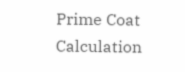Prime Coat Calculation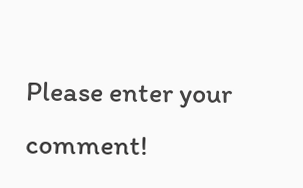Please enter your comment!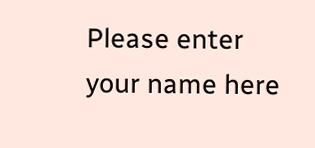Please enter your name here